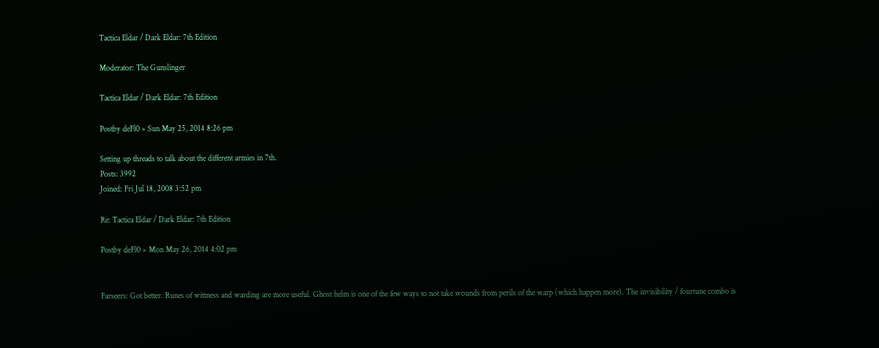Tactica Eldar / Dark Eldar: 7th Edition

Moderator: The Gunslinger

Tactica Eldar / Dark Eldar: 7th Edition

Postby deFl0 » Sun May 25, 2014 8:26 pm

Setting up threads to talk about the different armies in 7th.
Posts: 3992
Joined: Fri Jul 18, 2008 3:52 pm

Re: Tactica Eldar / Dark Eldar: 7th Edition

Postby deFl0 » Mon May 26, 2014 4:02 pm


Farseers: Got better. Runes of wittness and warding are more useful. Ghost helm is one of the few ways to not take wounds from perils of the warp (which happen more). The invisibility / fourtune combo is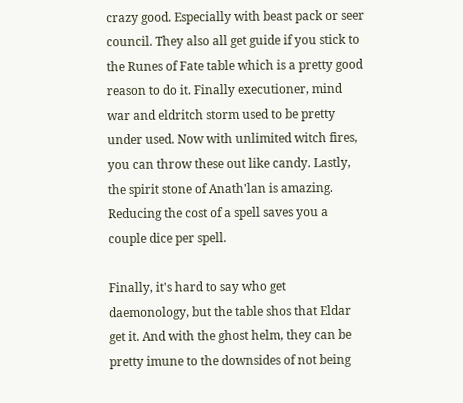crazy good. Especially with beast pack or seer council. They also all get guide if you stick to the Runes of Fate table which is a pretty good reason to do it. Finally executioner, mind war and eldritch storm used to be pretty under used. Now with unlimited witch fires, you can throw these out like candy. Lastly, the spirit stone of Anath'lan is amazing. Reducing the cost of a spell saves you a couple dice per spell.

Finally, it's hard to say who get daemonology, but the table shos that Eldar get it. And with the ghost helm, they can be pretty imune to the downsides of not being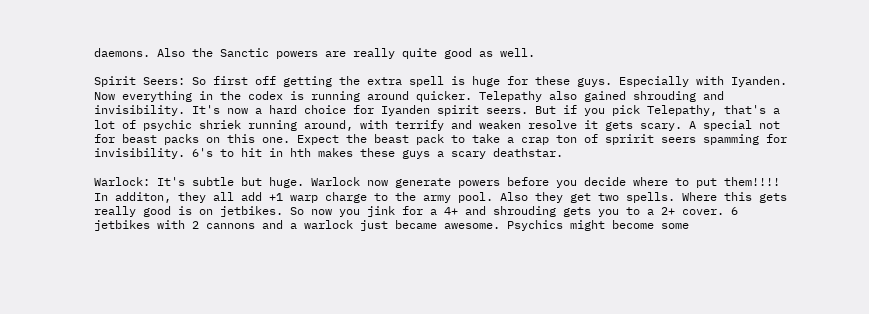daemons. Also the Sanctic powers are really quite good as well.

Spirit Seers: So first off getting the extra spell is huge for these guys. Especially with Iyanden. Now everything in the codex is running around quicker. Telepathy also gained shrouding and invisibility. It's now a hard choice for Iyanden spirit seers. But if you pick Telepathy, that's a lot of psychic shriek running around, with terrify and weaken resolve it gets scary. A special not for beast packs on this one. Expect the beast pack to take a crap ton of spririt seers spamming for invisibility. 6's to hit in hth makes these guys a scary deathstar.

Warlock: It's subtle but huge. Warlock now generate powers before you decide where to put them!!!! In additon, they all add +1 warp charge to the army pool. Also they get two spells. Where this gets really good is on jetbikes. So now you jink for a 4+ and shrouding gets you to a 2+ cover. 6 jetbikes with 2 cannons and a warlock just became awesome. Psychics might become some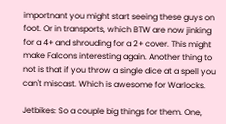importnant you might start seeing these guys on foot. Or in transports, which BTW are now jinking for a 4+ and shrouding for a 2+ cover. This might make Falcons interesting again. Another thing to not is that if you throw a single dice at a spell you can't miscast. Which is awesome for Warlocks.

Jetbikes: So a couple big things for them. One,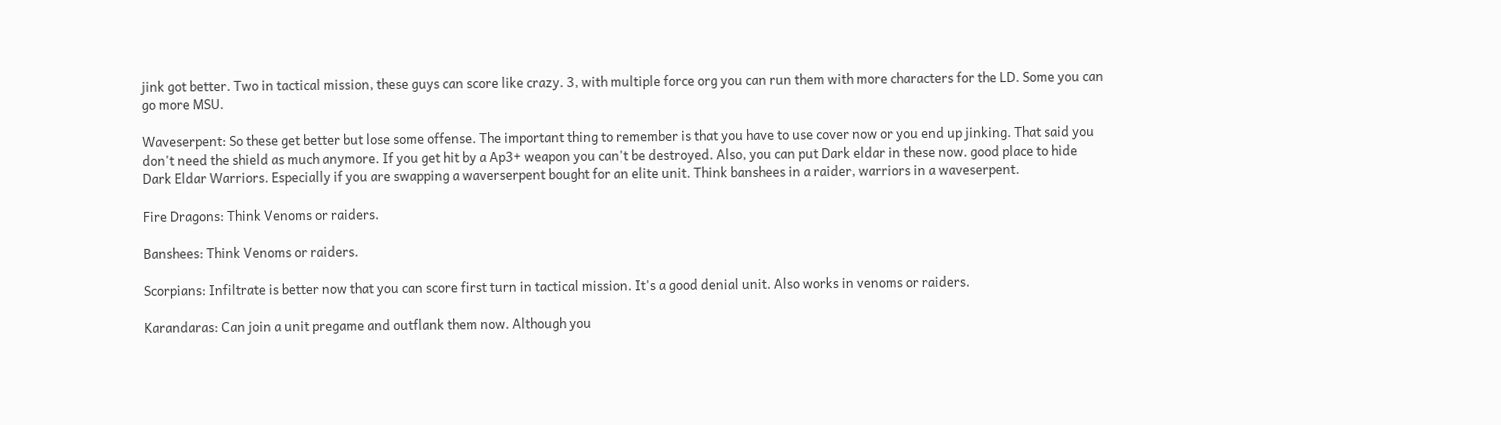jink got better. Two in tactical mission, these guys can score like crazy. 3, with multiple force org you can run them with more characters for the LD. Some you can go more MSU.

Waveserpent: So these get better but lose some offense. The important thing to remember is that you have to use cover now or you end up jinking. That said you don't need the shield as much anymore. If you get hit by a Ap3+ weapon you can't be destroyed. Also, you can put Dark eldar in these now. good place to hide Dark Eldar Warriors. Especially if you are swapping a waverserpent bought for an elite unit. Think banshees in a raider, warriors in a waveserpent.

Fire Dragons: Think Venoms or raiders.

Banshees: Think Venoms or raiders.

Scorpians: Infiltrate is better now that you can score first turn in tactical mission. It's a good denial unit. Also works in venoms or raiders.

Karandaras: Can join a unit pregame and outflank them now. Although you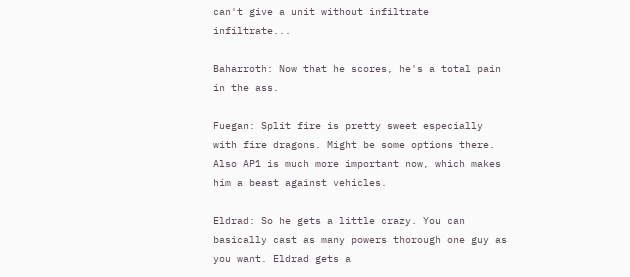can't give a unit without infiltrate infiltrate...

Baharroth: Now that he scores, he's a total pain in the ass.

Fuegan: Split fire is pretty sweet especially with fire dragons. Might be some options there. Also AP1 is much more important now, which makes him a beast against vehicles.

Eldrad: So he gets a little crazy. You can basically cast as many powers thorough one guy as you want. Eldrad gets a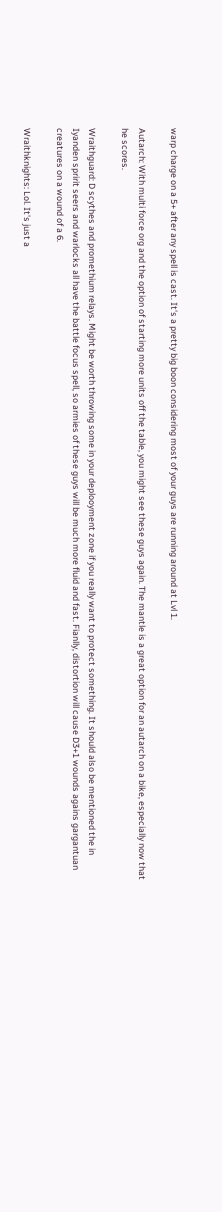warp charge on a 5+ after any spell is cast. It's a pretty big boon considering most of your guys are running around at Lvl 1.

Autarch: With multi force org and the option of starting more units off the table, you might see these guys again. The mantle is a great option for an autarch on a bike, especially now that he scores.

Wraithguard: D scythes and promethium relays. Might be worth throwing some in your deplooyment zone if you really want to protect something. It should also be mentioned the in Iyanden spririt seers and warlocks all have the battle focus spell, so armies of these guys will be much more fluid and fast. Fianlly, distortion will cause D3+1 wounds agains gargantuan creatures on a wound of a 6.

Wraithknights: Lol. It's just a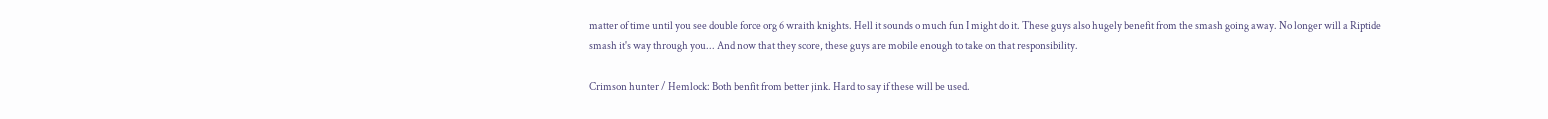matter of time until you see double force org 6 wraith knights. Hell it sounds o much fun I might do it. These guys also hugely benefit from the smash going away. No longer will a Riptide smash it's way through you... And now that they score, these guys are mobile enough to take on that responsibility.

Crimson hunter / Hemlock: Both benfit from better jink. Hard to say if these will be used.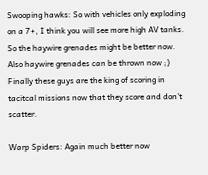Swooping hawks: So with vehicles only exploding on a 7+, I think you will see more high AV tanks. So the haywire grenades might be better now. Also haywire grenades can be thrown now ;) Finally these guys are the king of scoring in tacitcal missions now that they score and don't scatter.

Warp Spiders: Again much better now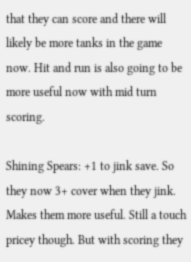that they can score and there will likely be more tanks in the game now. Hit and run is also going to be more useful now with mid turn scoring.

Shining Spears: +1 to jink save. So they now 3+ cover when they jink. Makes them more useful. Still a touch pricey though. But with scoring they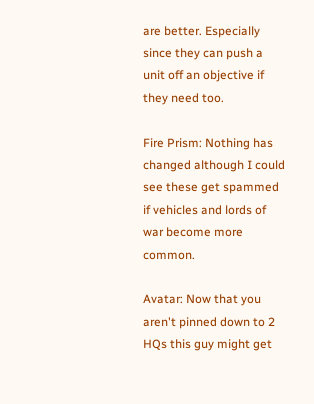are better. Especially since they can push a unit off an objective if they need too.

Fire Prism: Nothing has changed although I could see these get spammed if vehicles and lords of war become more common.

Avatar: Now that you aren't pinned down to 2 HQs this guy might get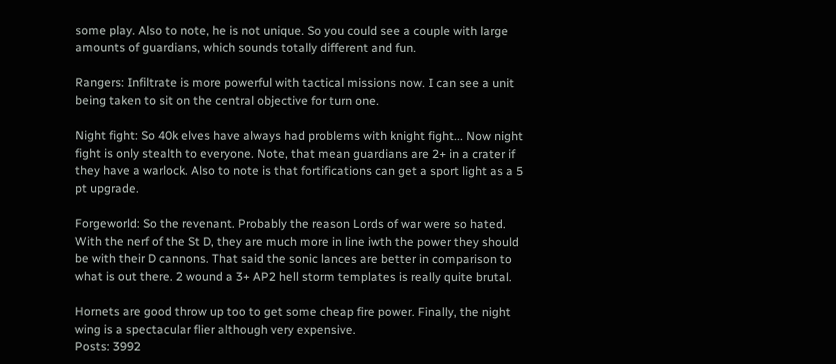some play. Also to note, he is not unique. So you could see a couple with large amounts of guardians, which sounds totally different and fun.

Rangers: Infiltrate is more powerful with tactical missions now. I can see a unit being taken to sit on the central objective for turn one.

Night fight: So 40k elves have always had problems with knight fight... Now night fight is only stealth to everyone. Note, that mean guardians are 2+ in a crater if they have a warlock. Also to note is that fortifications can get a sport light as a 5 pt upgrade.

Forgeworld: So the revenant. Probably the reason Lords of war were so hated. With the nerf of the St D, they are much more in line iwth the power they should be with their D cannons. That said the sonic lances are better in comparison to what is out there. 2 wound a 3+ AP2 hell storm templates is really quite brutal.

Hornets are good throw up too to get some cheap fire power. Finally, the night wing is a spectacular flier although very expensive.
Posts: 3992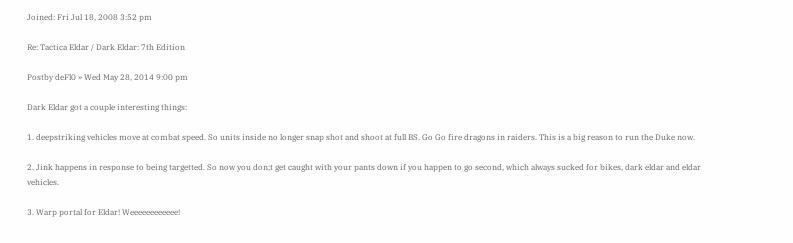Joined: Fri Jul 18, 2008 3:52 pm

Re: Tactica Eldar / Dark Eldar: 7th Edition

Postby deFl0 » Wed May 28, 2014 9:00 pm

Dark Eldar got a couple interesting things:

1. deepstriking vehicles move at combat speed. So units inside no longer snap shot and shoot at full BS. Go Go fire dragons in raiders. This is a big reason to run the Duke now.

2. Jink happens in response to being targetted. So now you don;t get caught with your pants down if you happen to go second, which always sucked for bikes, dark eldar and eldar vehicles.

3. Warp portal for Eldar! Weeeeeeeeeeee!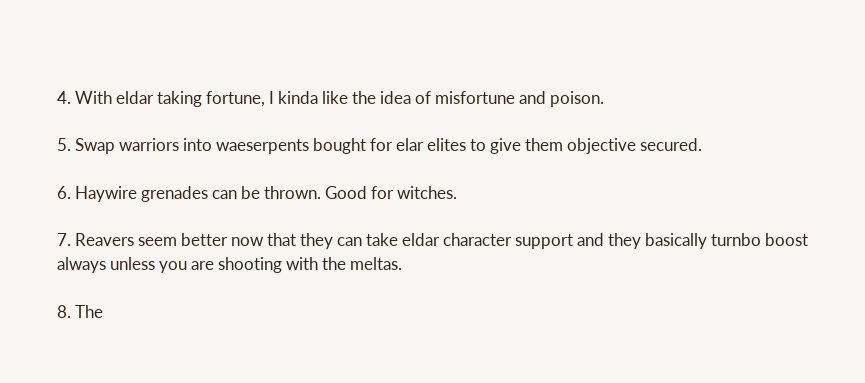4. With eldar taking fortune, I kinda like the idea of misfortune and poison.

5. Swap warriors into waeserpents bought for elar elites to give them objective secured.

6. Haywire grenades can be thrown. Good for witches.

7. Reavers seem better now that they can take eldar character support and they basically turnbo boost always unless you are shooting with the meltas.

8. The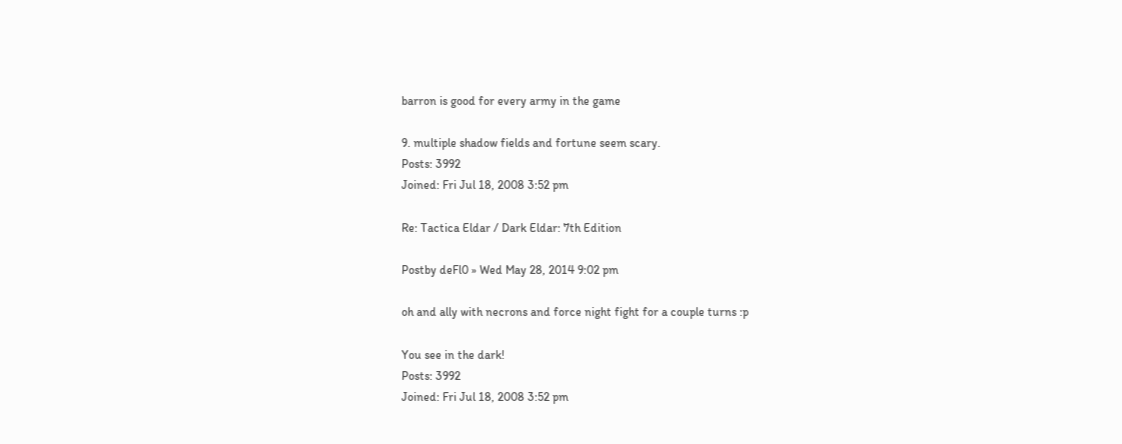barron is good for every army in the game

9. multiple shadow fields and fortune seem scary.
Posts: 3992
Joined: Fri Jul 18, 2008 3:52 pm

Re: Tactica Eldar / Dark Eldar: 7th Edition

Postby deFl0 » Wed May 28, 2014 9:02 pm

oh and ally with necrons and force night fight for a couple turns :p

You see in the dark!
Posts: 3992
Joined: Fri Jul 18, 2008 3:52 pm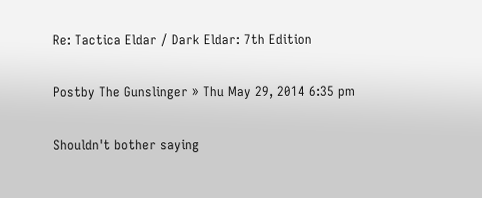Re: Tactica Eldar / Dark Eldar: 7th Edition

Postby The Gunslinger » Thu May 29, 2014 6:35 pm

Shouldn't bother saying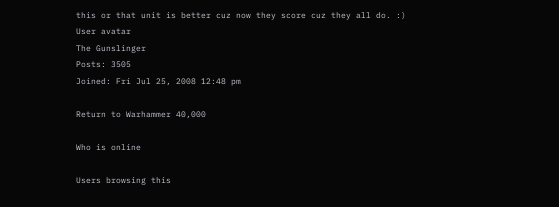this or that unit is better cuz now they score cuz they all do. :)
User avatar
The Gunslinger
Posts: 3505
Joined: Fri Jul 25, 2008 12:48 pm

Return to Warhammer 40,000

Who is online

Users browsing this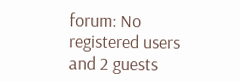forum: No registered users and 2 guests